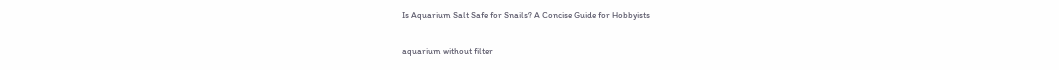Is Aquarium Salt Safe for Snails? A Concise Guide for Hobbyists

aquarium without filter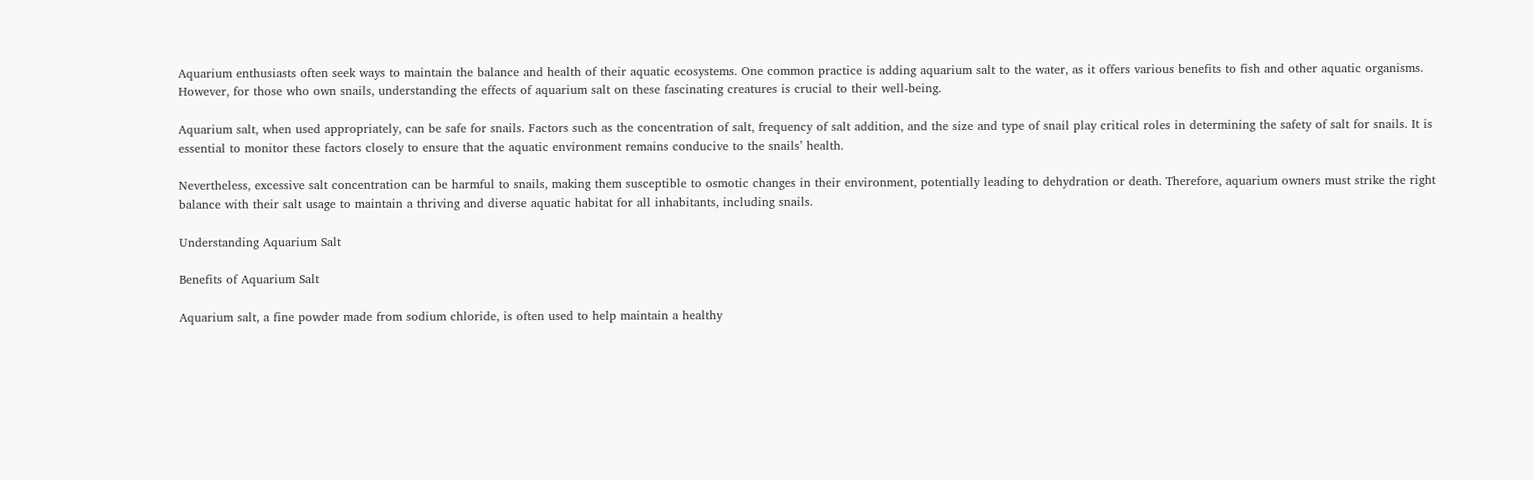Aquarium enthusiasts often seek ways to maintain the balance and health of their aquatic ecosystems. One common practice is adding aquarium salt to the water, as it offers various benefits to fish and other aquatic organisms. However, for those who own snails, understanding the effects of aquarium salt on these fascinating creatures is crucial to their well-being.

Aquarium salt, when used appropriately, can be safe for snails. Factors such as the concentration of salt, frequency of salt addition, and the size and type of snail play critical roles in determining the safety of salt for snails. It is essential to monitor these factors closely to ensure that the aquatic environment remains conducive to the snails’ health.

Nevertheless, excessive salt concentration can be harmful to snails, making them susceptible to osmotic changes in their environment, potentially leading to dehydration or death. Therefore, aquarium owners must strike the right balance with their salt usage to maintain a thriving and diverse aquatic habitat for all inhabitants, including snails.

Understanding Aquarium Salt

Benefits of Aquarium Salt

Aquarium salt, a fine powder made from sodium chloride, is often used to help maintain a healthy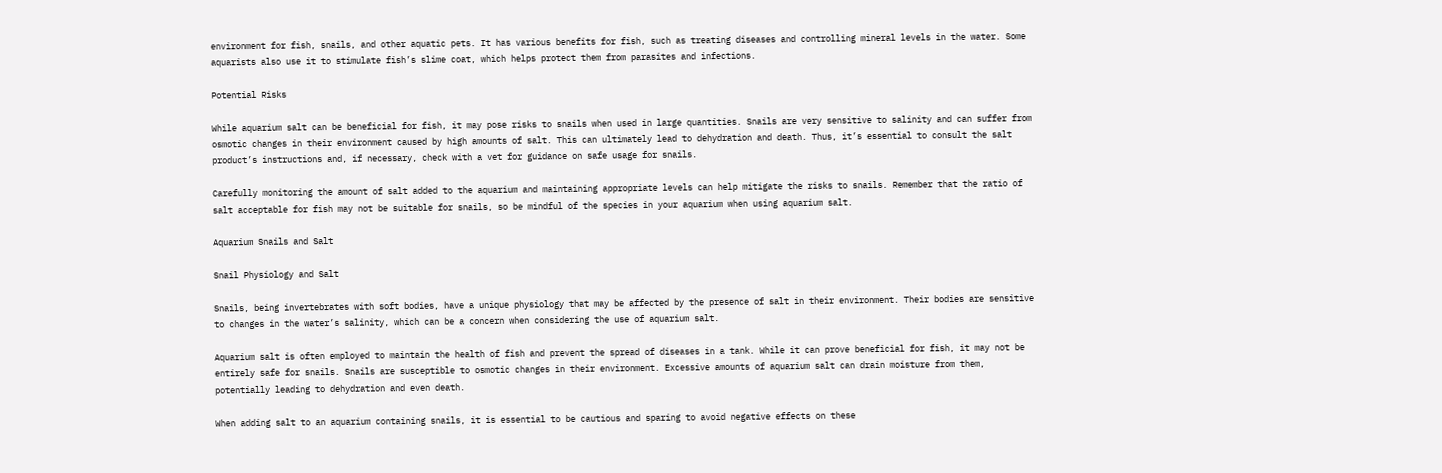environment for fish, snails, and other aquatic pets. It has various benefits for fish, such as treating diseases and controlling mineral levels in the water. Some aquarists also use it to stimulate fish’s slime coat, which helps protect them from parasites and infections.

Potential Risks

While aquarium salt can be beneficial for fish, it may pose risks to snails when used in large quantities. Snails are very sensitive to salinity and can suffer from osmotic changes in their environment caused by high amounts of salt. This can ultimately lead to dehydration and death. Thus, it’s essential to consult the salt product’s instructions and, if necessary, check with a vet for guidance on safe usage for snails.

Carefully monitoring the amount of salt added to the aquarium and maintaining appropriate levels can help mitigate the risks to snails. Remember that the ratio of salt acceptable for fish may not be suitable for snails, so be mindful of the species in your aquarium when using aquarium salt.

Aquarium Snails and Salt

Snail Physiology and Salt

Snails, being invertebrates with soft bodies, have a unique physiology that may be affected by the presence of salt in their environment. Their bodies are sensitive to changes in the water’s salinity, which can be a concern when considering the use of aquarium salt.

Aquarium salt is often employed to maintain the health of fish and prevent the spread of diseases in a tank. While it can prove beneficial for fish, it may not be entirely safe for snails. Snails are susceptible to osmotic changes in their environment. Excessive amounts of aquarium salt can drain moisture from them, potentially leading to dehydration and even death.

When adding salt to an aquarium containing snails, it is essential to be cautious and sparing to avoid negative effects on these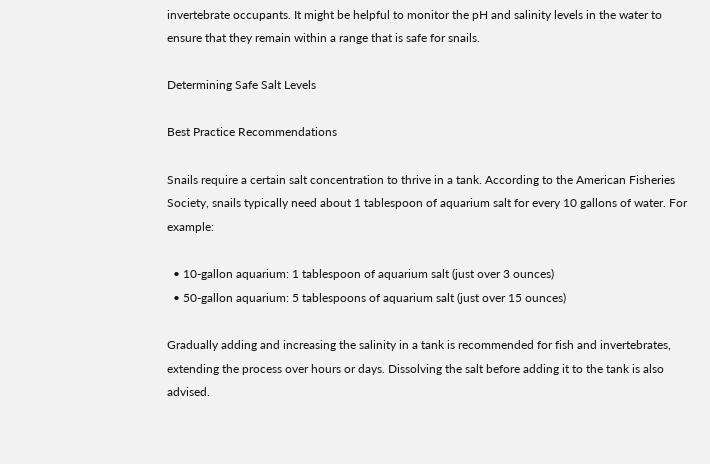invertebrate occupants. It might be helpful to monitor the pH and salinity levels in the water to ensure that they remain within a range that is safe for snails.

Determining Safe Salt Levels

Best Practice Recommendations

Snails require a certain salt concentration to thrive in a tank. According to the American Fisheries Society, snails typically need about 1 tablespoon of aquarium salt for every 10 gallons of water. For example:

  • 10-gallon aquarium: 1 tablespoon of aquarium salt (just over 3 ounces)
  • 50-gallon aquarium: 5 tablespoons of aquarium salt (just over 15 ounces)

Gradually adding and increasing the salinity in a tank is recommended for fish and invertebrates, extending the process over hours or days. Dissolving the salt before adding it to the tank is also advised.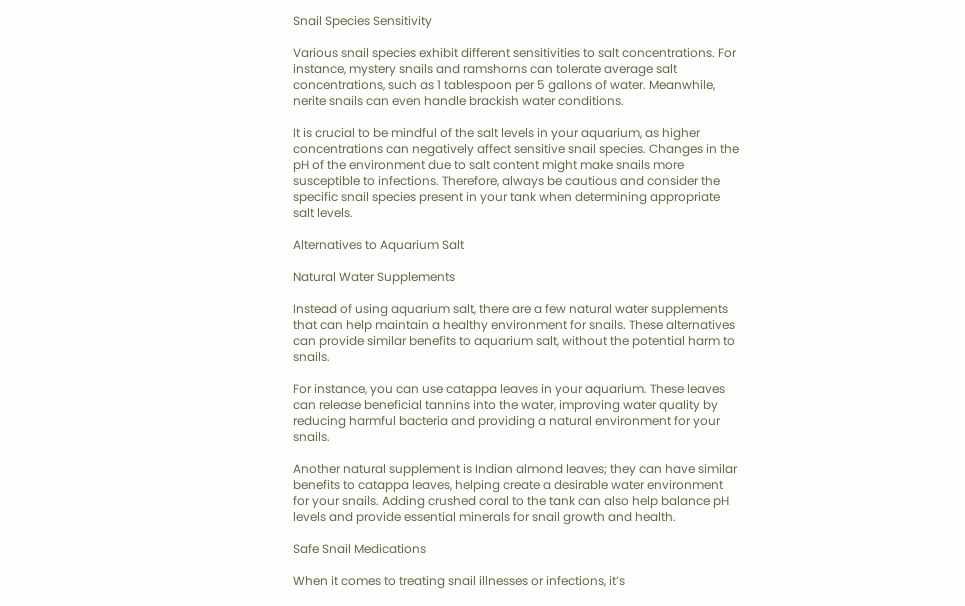Snail Species Sensitivity

Various snail species exhibit different sensitivities to salt concentrations. For instance, mystery snails and ramshorns can tolerate average salt concentrations, such as 1 tablespoon per 5 gallons of water. Meanwhile, nerite snails can even handle brackish water conditions.

It is crucial to be mindful of the salt levels in your aquarium, as higher concentrations can negatively affect sensitive snail species. Changes in the pH of the environment due to salt content might make snails more susceptible to infections. Therefore, always be cautious and consider the specific snail species present in your tank when determining appropriate salt levels.

Alternatives to Aquarium Salt

Natural Water Supplements

Instead of using aquarium salt, there are a few natural water supplements that can help maintain a healthy environment for snails. These alternatives can provide similar benefits to aquarium salt, without the potential harm to snails.

For instance, you can use catappa leaves in your aquarium. These leaves can release beneficial tannins into the water, improving water quality by reducing harmful bacteria and providing a natural environment for your snails.

Another natural supplement is Indian almond leaves; they can have similar benefits to catappa leaves, helping create a desirable water environment for your snails. Adding crushed coral to the tank can also help balance pH levels and provide essential minerals for snail growth and health.

Safe Snail Medications

When it comes to treating snail illnesses or infections, it’s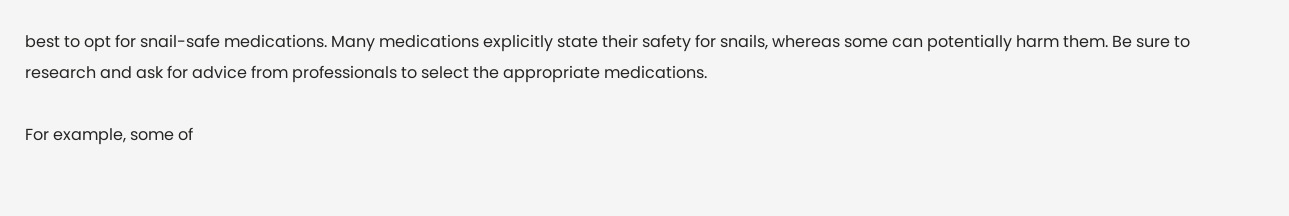best to opt for snail-safe medications. Many medications explicitly state their safety for snails, whereas some can potentially harm them. Be sure to research and ask for advice from professionals to select the appropriate medications.

For example, some of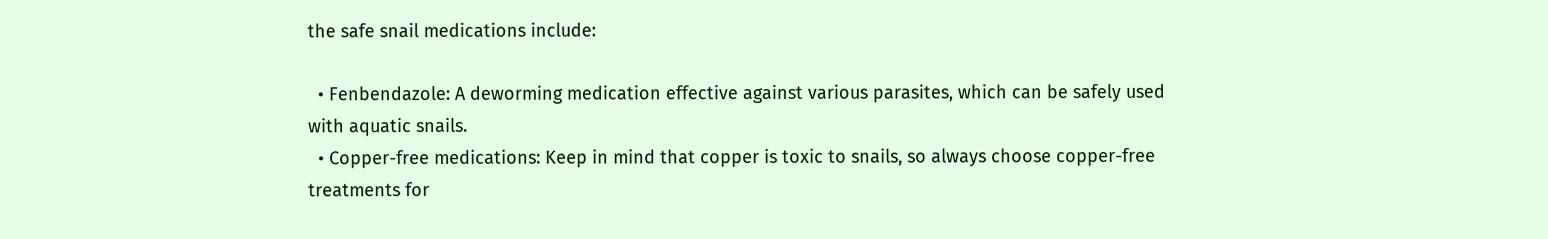the safe snail medications include:

  • Fenbendazole: A deworming medication effective against various parasites, which can be safely used with aquatic snails.
  • Copper-free medications: Keep in mind that copper is toxic to snails, so always choose copper-free treatments for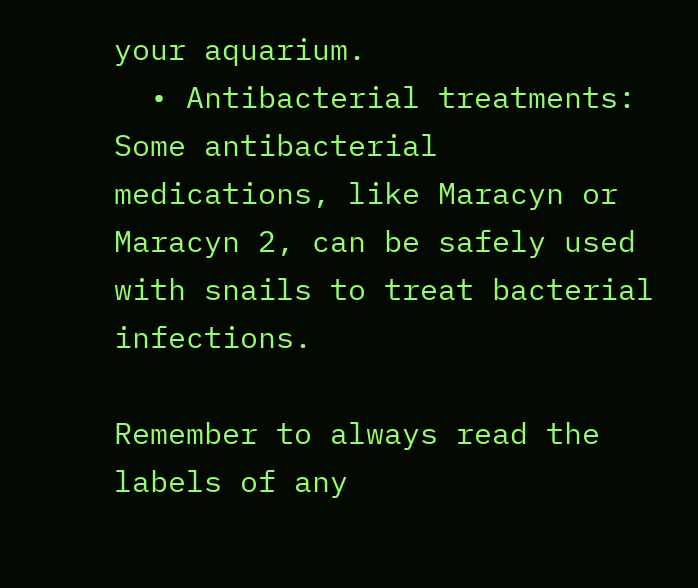your aquarium.
  • Antibacterial treatments: Some antibacterial medications, like Maracyn or Maracyn 2, can be safely used with snails to treat bacterial infections.

Remember to always read the labels of any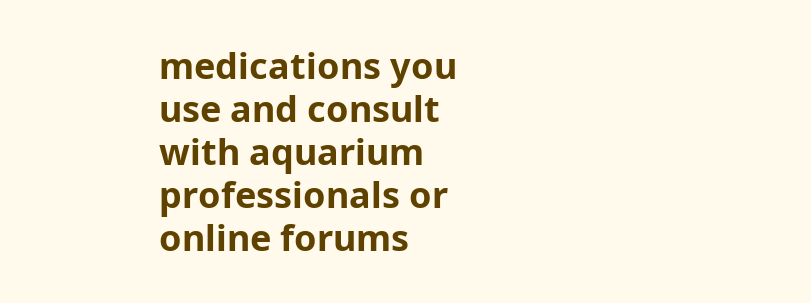medications you use and consult with aquarium professionals or online forums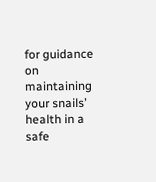for guidance on maintaining your snails’ health in a safe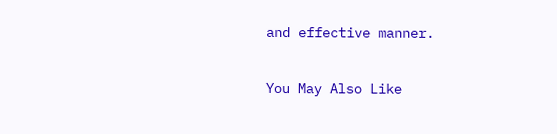and effective manner.

You May Also Like